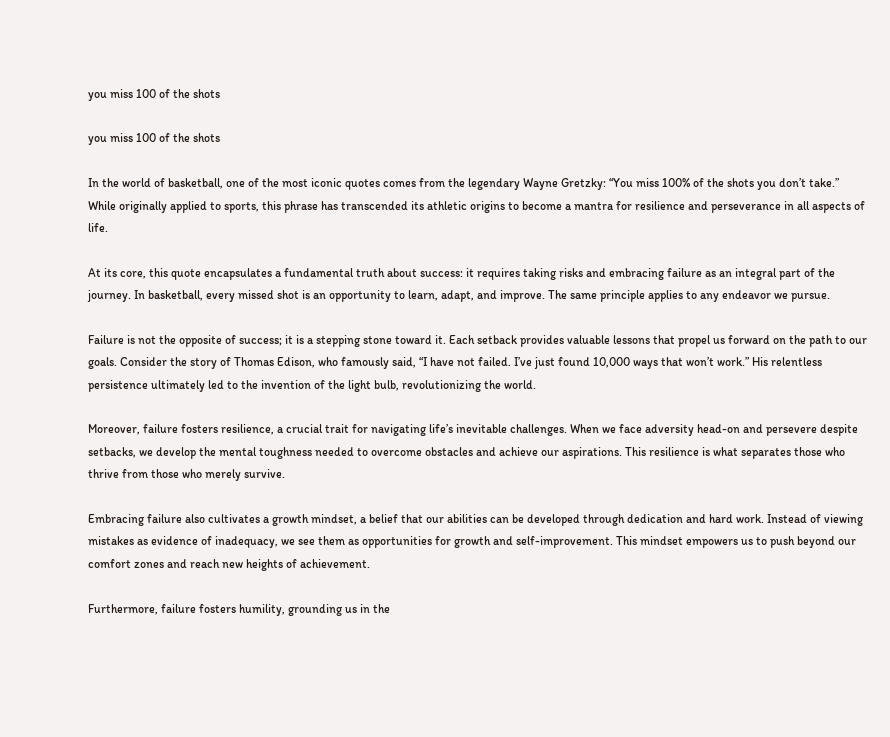you miss 100 of the shots

you miss 100 of the shots

In the world of basketball, one of the most iconic quotes comes from the legendary Wayne Gretzky: “You miss 100% of the shots you don’t take.” While originally applied to sports, this phrase has transcended its athletic origins to become a mantra for resilience and perseverance in all aspects of life.

At its core, this quote encapsulates a fundamental truth about success: it requires taking risks and embracing failure as an integral part of the journey. In basketball, every missed shot is an opportunity to learn, adapt, and improve. The same principle applies to any endeavor we pursue.

Failure is not the opposite of success; it is a stepping stone toward it. Each setback provides valuable lessons that propel us forward on the path to our goals. Consider the story of Thomas Edison, who famously said, “I have not failed. I’ve just found 10,000 ways that won’t work.” His relentless persistence ultimately led to the invention of the light bulb, revolutionizing the world.

Moreover, failure fosters resilience, a crucial trait for navigating life’s inevitable challenges. When we face adversity head-on and persevere despite setbacks, we develop the mental toughness needed to overcome obstacles and achieve our aspirations. This resilience is what separates those who thrive from those who merely survive.

Embracing failure also cultivates a growth mindset, a belief that our abilities can be developed through dedication and hard work. Instead of viewing mistakes as evidence of inadequacy, we see them as opportunities for growth and self-improvement. This mindset empowers us to push beyond our comfort zones and reach new heights of achievement.

Furthermore, failure fosters humility, grounding us in the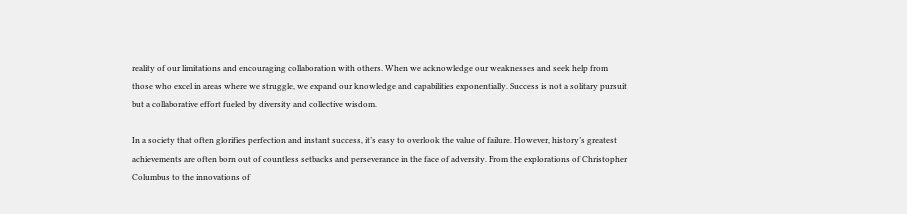reality of our limitations and encouraging collaboration with others. When we acknowledge our weaknesses and seek help from those who excel in areas where we struggle, we expand our knowledge and capabilities exponentially. Success is not a solitary pursuit but a collaborative effort fueled by diversity and collective wisdom.

In a society that often glorifies perfection and instant success, it’s easy to overlook the value of failure. However, history’s greatest achievements are often born out of countless setbacks and perseverance in the face of adversity. From the explorations of Christopher Columbus to the innovations of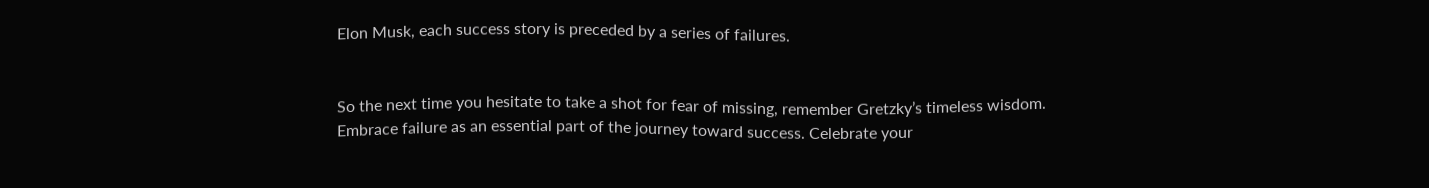Elon Musk, each success story is preceded by a series of failures.


So the next time you hesitate to take a shot for fear of missing, remember Gretzky’s timeless wisdom. Embrace failure as an essential part of the journey toward success. Celebrate your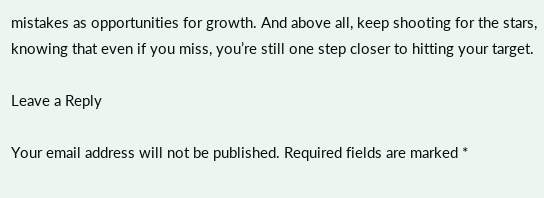mistakes as opportunities for growth. And above all, keep shooting for the stars, knowing that even if you miss, you’re still one step closer to hitting your target.

Leave a Reply

Your email address will not be published. Required fields are marked *